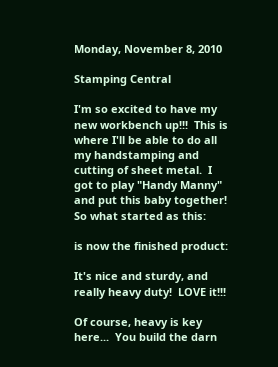Monday, November 8, 2010

Stamping Central

I'm so excited to have my new workbench up!!!  This is where I'll be able to do all my handstamping and cutting of sheet metal.  I got to play "Handy Manny" and put this baby together!  So what started as this:

is now the finished product:

It's nice and sturdy, and really heavy duty!  LOVE it!!!

Of course, heavy is key here...  You build the darn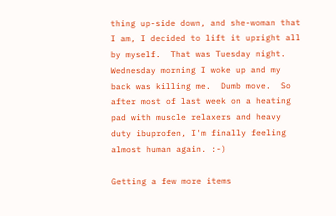thing up-side down, and she-woman that I am, I decided to lift it upright all by myself.  That was Tuesday night.  Wednesday morning I woke up and my back was killing me.  Dumb move.  So after most of last week on a heating pad with muscle relaxers and heavy duty ibuprofen, I'm finally feeling almost human again. :-)

Getting a few more items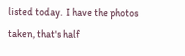listed today.  I have the photos taken, that's half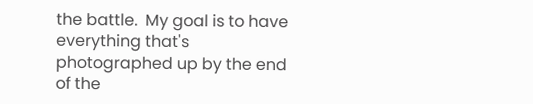the battle.  My goal is to have everything that's photographed up by the end of the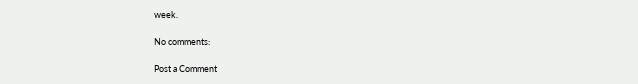week.

No comments:

Post a Comment